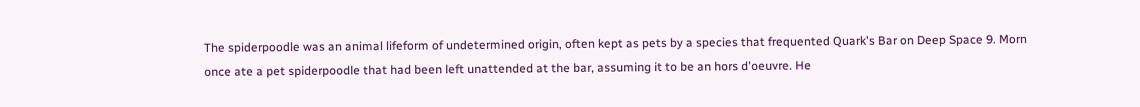The spiderpoodle was an animal lifeform of undetermined origin, often kept as pets by a species that frequented Quark's Bar on Deep Space 9. Morn once ate a pet spiderpoodle that had been left unattended at the bar, assuming it to be an hors d'oeuvre. He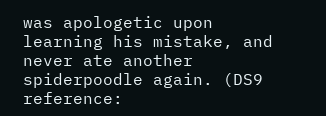was apologetic upon learning his mistake, and never ate another spiderpoodle again. (DS9 reference: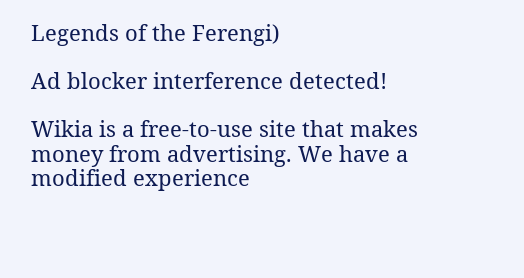Legends of the Ferengi)

Ad blocker interference detected!

Wikia is a free-to-use site that makes money from advertising. We have a modified experience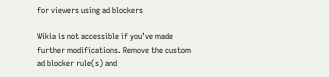for viewers using ad blockers

Wikia is not accessible if you’ve made further modifications. Remove the custom ad blocker rule(s) and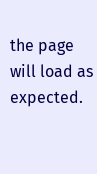the page will load as expected.